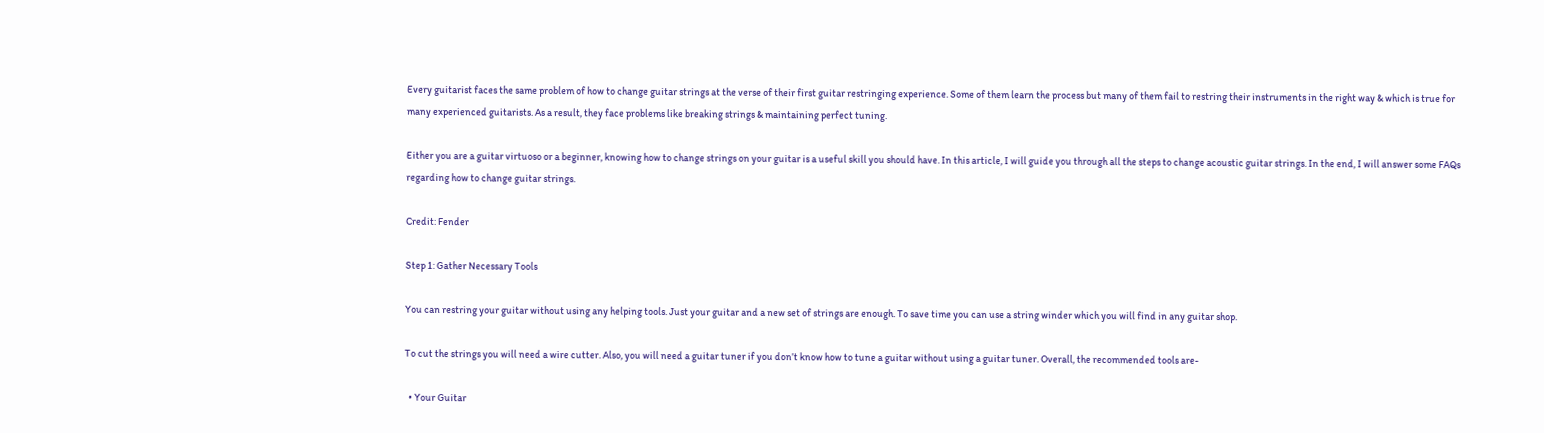Every guitarist faces the same problem of how to change guitar strings at the verse of their first guitar restringing experience. Some of them learn the process but many of them fail to restring their instruments in the right way & which is true for many experienced guitarists. As a result, they face problems like breaking strings & maintaining perfect tuning.

Either you are a guitar virtuoso or a beginner, knowing how to change strings on your guitar is a useful skill you should have. In this article, I will guide you through all the steps to change acoustic guitar strings. In the end, I will answer some FAQs regarding how to change guitar strings.

Credit: Fender

Step 1: Gather Necessary Tools

You can restring your guitar without using any helping tools. Just your guitar and a new set of strings are enough. To save time you can use a string winder which you will find in any guitar shop.

To cut the strings you will need a wire cutter. Also, you will need a guitar tuner if you don’t know how to tune a guitar without using a guitar tuner. Overall, the recommended tools are-

  • Your Guitar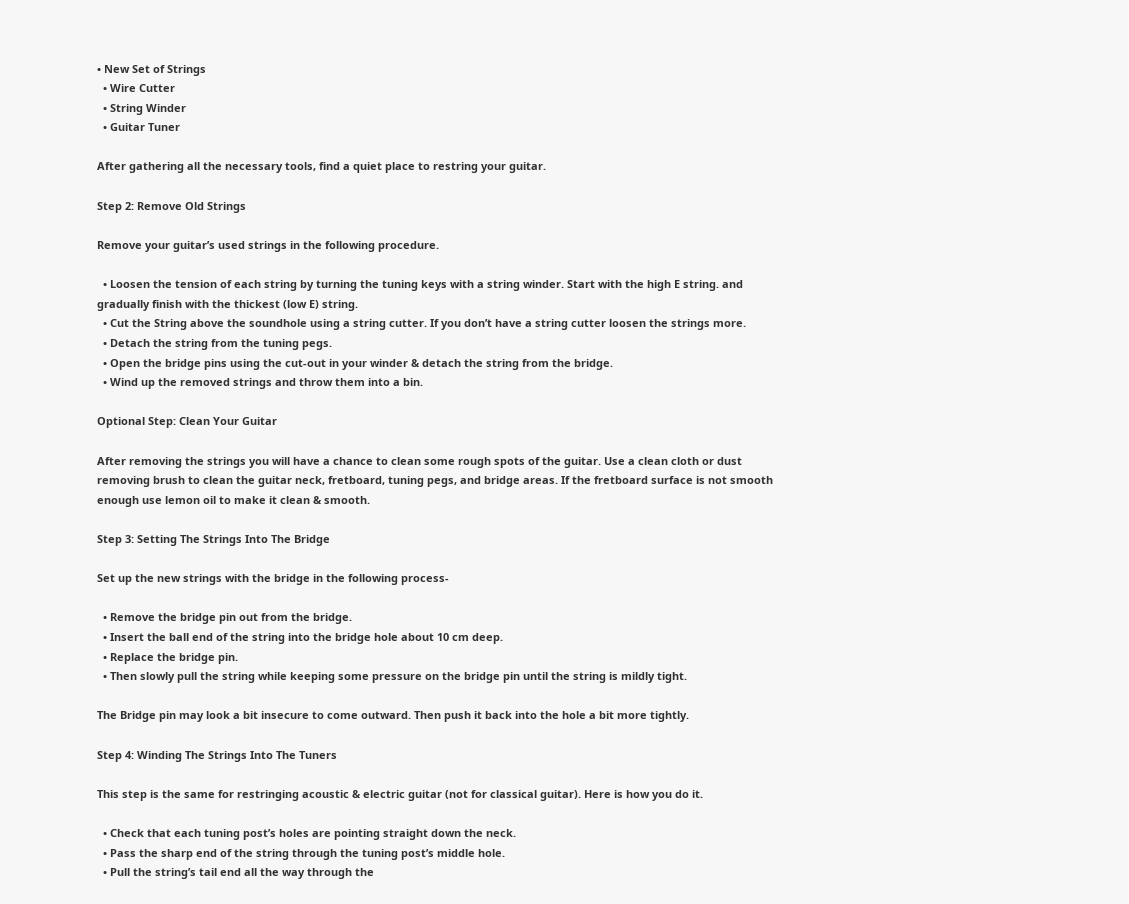• New Set of Strings
  • Wire Cutter
  • String Winder
  • Guitar Tuner

After gathering all the necessary tools, find a quiet place to restring your guitar.

Step 2: Remove Old Strings

Remove your guitar’s used strings in the following procedure.

  • Loosen the tension of each string by turning the tuning keys with a string winder. Start with the high E string. and gradually finish with the thickest (low E) string.
  • Cut the String above the soundhole using a string cutter. If you don’t have a string cutter loosen the strings more.
  • Detach the string from the tuning pegs.
  • Open the bridge pins using the cut-out in your winder & detach the string from the bridge.
  • Wind up the removed strings and throw them into a bin.

Optional Step: Clean Your Guitar

After removing the strings you will have a chance to clean some rough spots of the guitar. Use a clean cloth or dust removing brush to clean the guitar neck, fretboard, tuning pegs, and bridge areas. If the fretboard surface is not smooth enough use lemon oil to make it clean & smooth.

Step 3: Setting The Strings Into The Bridge

Set up the new strings with the bridge in the following process-

  • Remove the bridge pin out from the bridge.
  • Insert the ball end of the string into the bridge hole about 10 cm deep.
  • Replace the bridge pin.
  • Then slowly pull the string while keeping some pressure on the bridge pin until the string is mildly tight.

The Bridge pin may look a bit insecure to come outward. Then push it back into the hole a bit more tightly.

Step 4: Winding The Strings Into The Tuners

This step is the same for restringing acoustic & electric guitar (not for classical guitar). Here is how you do it.

  • Check that each tuning post’s holes are pointing straight down the neck.
  • Pass the sharp end of the string through the tuning post’s middle hole.
  • Pull the string’s tail end all the way through the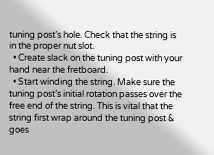tuning post’s hole. Check that the string is in the proper nut slot.
  • Create slack on the tuning post with your hand near the fretboard.
  • Start winding the string. Make sure the tuning post’s initial rotation passes over the free end of the string. This is vital that the string first wrap around the tuning post & goes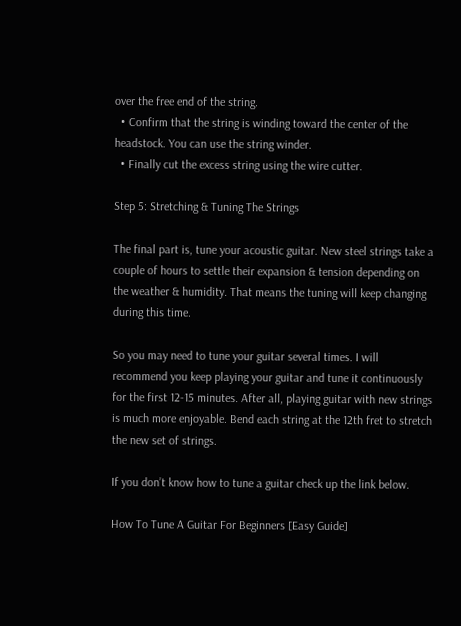over the free end of the string.
  • Confirm that the string is winding toward the center of the headstock. You can use the string winder.
  • Finally cut the excess string using the wire cutter.

Step 5: Stretching & Tuning The Strings

The final part is, tune your acoustic guitar. New steel strings take a couple of hours to settle their expansion & tension depending on the weather & humidity. That means the tuning will keep changing during this time.

So you may need to tune your guitar several times. I will recommend you keep playing your guitar and tune it continuously for the first 12-15 minutes. After all, playing guitar with new strings is much more enjoyable. Bend each string at the 12th fret to stretch the new set of strings.

If you don’t know how to tune a guitar check up the link below.

How To Tune A Guitar For Beginners [Easy Guide]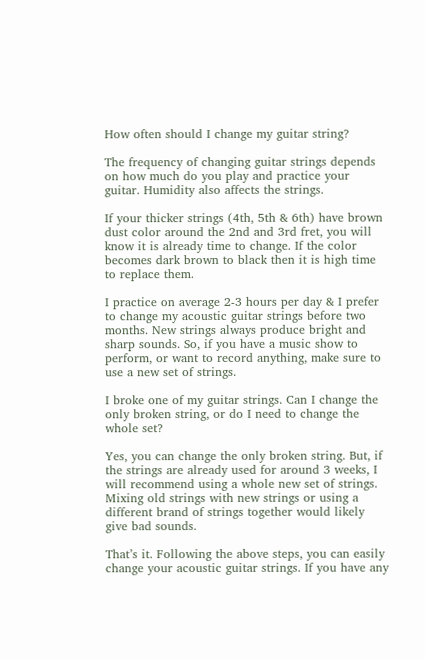How often should I change my guitar string?

The frequency of changing guitar strings depends on how much do you play and practice your guitar. Humidity also affects the strings.

If your thicker strings (4th, 5th & 6th) have brown dust color around the 2nd and 3rd fret, you will know it is already time to change. If the color becomes dark brown to black then it is high time to replace them.

I practice on average 2-3 hours per day & I prefer to change my acoustic guitar strings before two months. New strings always produce bright and sharp sounds. So, if you have a music show to perform, or want to record anything, make sure to use a new set of strings.

I broke one of my guitar strings. Can I change the only broken string, or do I need to change the whole set?

Yes, you can change the only broken string. But, if the strings are already used for around 3 weeks, I will recommend using a whole new set of strings. Mixing old strings with new strings or using a different brand of strings together would likely give bad sounds.

That’s it. Following the above steps, you can easily change your acoustic guitar strings. If you have any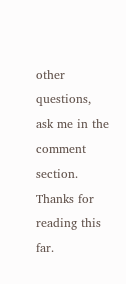other questions, ask me in the comment section. Thanks for reading this far.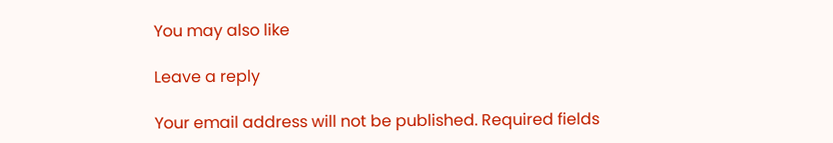You may also like

Leave a reply

Your email address will not be published. Required fields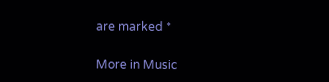are marked *

More in Music